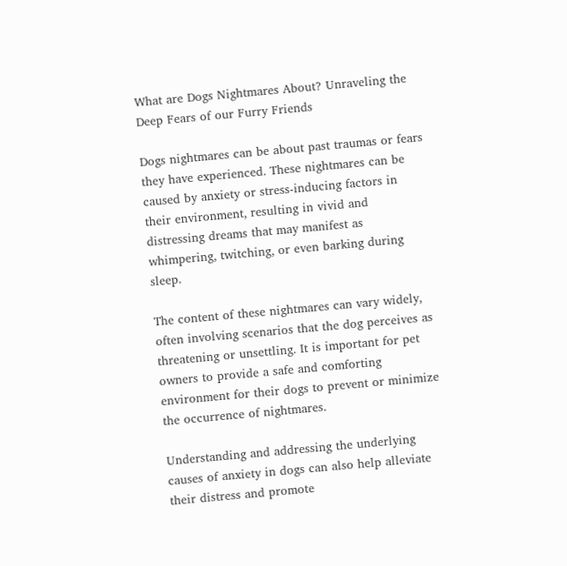What are Dogs Nightmares About? Unraveling the Deep Fears of our Furry Friends

Dogs nightmares can be about past traumas or fears they have experienced. These nightmares can be caused by anxiety or stress-inducing factors in their environment, resulting in vivid and distressing dreams that may manifest as whimpering, twitching, or even barking during sleep.

The content of these nightmares can vary widely, often involving scenarios that the dog perceives as threatening or unsettling. It is important for pet owners to provide a safe and comforting environment for their dogs to prevent or minimize the occurrence of nightmares.

Understanding and addressing the underlying causes of anxiety in dogs can also help alleviate their distress and promote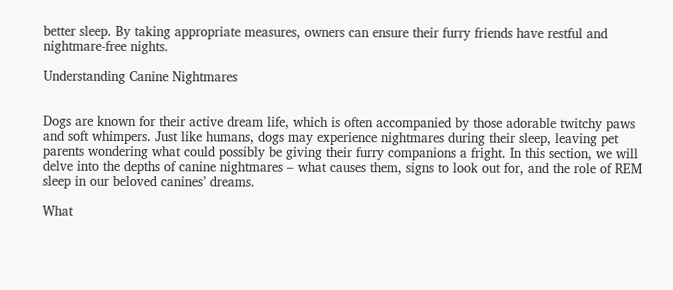better sleep. By taking appropriate measures, owners can ensure their furry friends have restful and nightmare-free nights.

Understanding Canine Nightmares


Dogs are known for their active dream life, which is often accompanied by those adorable twitchy paws and soft whimpers. Just like humans, dogs may experience nightmares during their sleep, leaving pet parents wondering what could possibly be giving their furry companions a fright. In this section, we will delve into the depths of canine nightmares – what causes them, signs to look out for, and the role of REM sleep in our beloved canines’ dreams.

What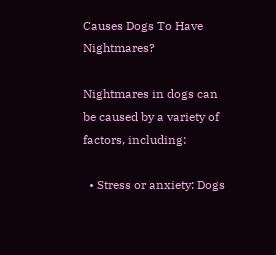Causes Dogs To Have Nightmares?

Nightmares in dogs can be caused by a variety of factors, including:

  • Stress or anxiety: Dogs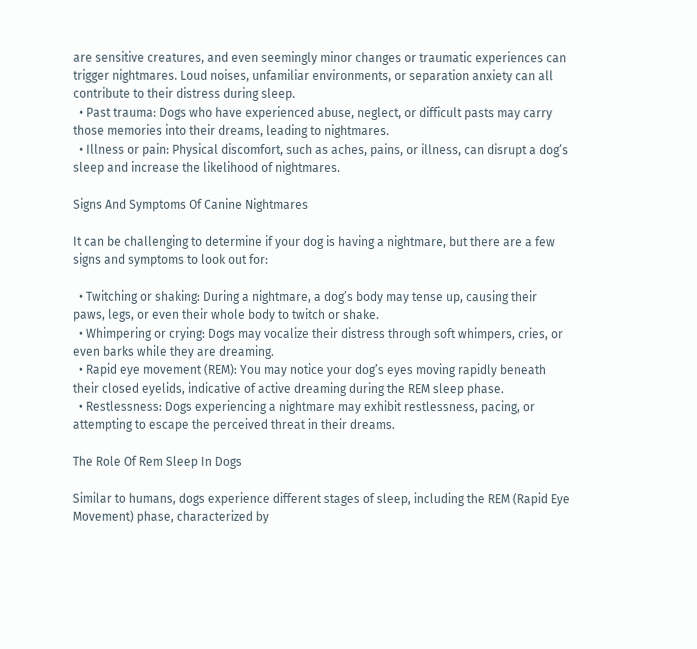are sensitive creatures, and even seemingly minor changes or traumatic experiences can trigger nightmares. Loud noises, unfamiliar environments, or separation anxiety can all contribute to their distress during sleep.
  • Past trauma: Dogs who have experienced abuse, neglect, or difficult pasts may carry those memories into their dreams, leading to nightmares.
  • Illness or pain: Physical discomfort, such as aches, pains, or illness, can disrupt a dog’s sleep and increase the likelihood of nightmares.

Signs And Symptoms Of Canine Nightmares

It can be challenging to determine if your dog is having a nightmare, but there are a few signs and symptoms to look out for:

  • Twitching or shaking: During a nightmare, a dog’s body may tense up, causing their paws, legs, or even their whole body to twitch or shake.
  • Whimpering or crying: Dogs may vocalize their distress through soft whimpers, cries, or even barks while they are dreaming.
  • Rapid eye movement (REM): You may notice your dog’s eyes moving rapidly beneath their closed eyelids, indicative of active dreaming during the REM sleep phase.
  • Restlessness: Dogs experiencing a nightmare may exhibit restlessness, pacing, or attempting to escape the perceived threat in their dreams.

The Role Of Rem Sleep In Dogs

Similar to humans, dogs experience different stages of sleep, including the REM (Rapid Eye Movement) phase, characterized by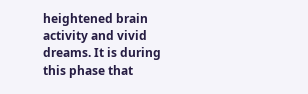heightened brain activity and vivid dreams. It is during this phase that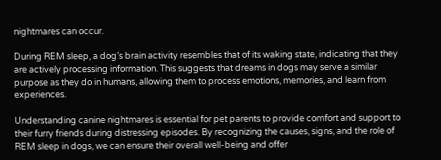nightmares can occur.

During REM sleep, a dog’s brain activity resembles that of its waking state, indicating that they are actively processing information. This suggests that dreams in dogs may serve a similar purpose as they do in humans, allowing them to process emotions, memories, and learn from experiences.

Understanding canine nightmares is essential for pet parents to provide comfort and support to their furry friends during distressing episodes. By recognizing the causes, signs, and the role of REM sleep in dogs, we can ensure their overall well-being and offer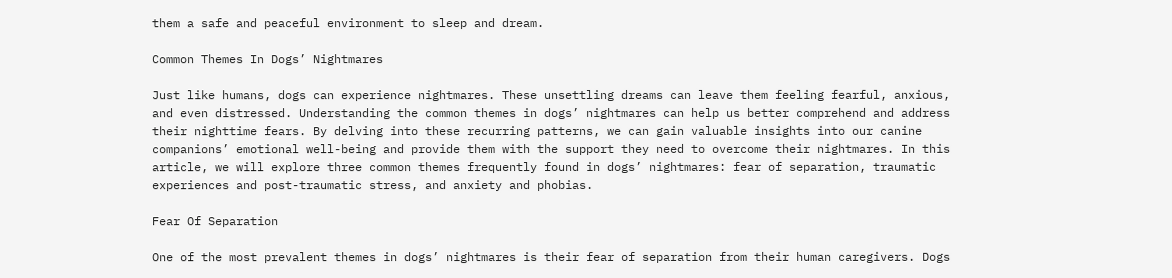them a safe and peaceful environment to sleep and dream.

Common Themes In Dogs’ Nightmares

Just like humans, dogs can experience nightmares. These unsettling dreams can leave them feeling fearful, anxious, and even distressed. Understanding the common themes in dogs’ nightmares can help us better comprehend and address their nighttime fears. By delving into these recurring patterns, we can gain valuable insights into our canine companions’ emotional well-being and provide them with the support they need to overcome their nightmares. In this article, we will explore three common themes frequently found in dogs’ nightmares: fear of separation, traumatic experiences and post-traumatic stress, and anxiety and phobias.

Fear Of Separation

One of the most prevalent themes in dogs’ nightmares is their fear of separation from their human caregivers. Dogs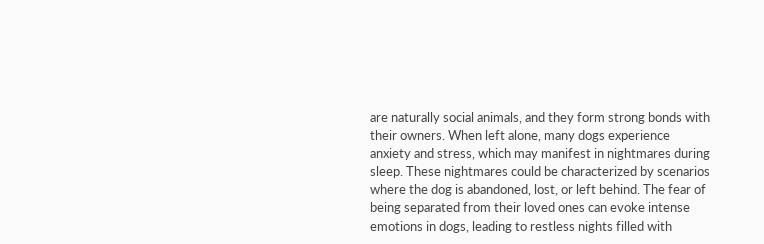are naturally social animals, and they form strong bonds with their owners. When left alone, many dogs experience anxiety and stress, which may manifest in nightmares during sleep. These nightmares could be characterized by scenarios where the dog is abandoned, lost, or left behind. The fear of being separated from their loved ones can evoke intense emotions in dogs, leading to restless nights filled with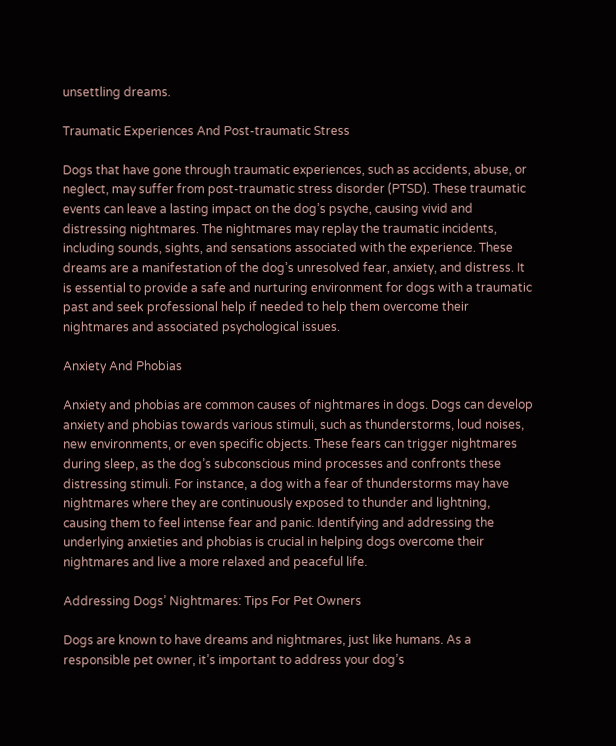unsettling dreams.

Traumatic Experiences And Post-traumatic Stress

Dogs that have gone through traumatic experiences, such as accidents, abuse, or neglect, may suffer from post-traumatic stress disorder (PTSD). These traumatic events can leave a lasting impact on the dog’s psyche, causing vivid and distressing nightmares. The nightmares may replay the traumatic incidents, including sounds, sights, and sensations associated with the experience. These dreams are a manifestation of the dog’s unresolved fear, anxiety, and distress. It is essential to provide a safe and nurturing environment for dogs with a traumatic past and seek professional help if needed to help them overcome their nightmares and associated psychological issues.

Anxiety And Phobias

Anxiety and phobias are common causes of nightmares in dogs. Dogs can develop anxiety and phobias towards various stimuli, such as thunderstorms, loud noises, new environments, or even specific objects. These fears can trigger nightmares during sleep, as the dog’s subconscious mind processes and confronts these distressing stimuli. For instance, a dog with a fear of thunderstorms may have nightmares where they are continuously exposed to thunder and lightning, causing them to feel intense fear and panic. Identifying and addressing the underlying anxieties and phobias is crucial in helping dogs overcome their nightmares and live a more relaxed and peaceful life.

Addressing Dogs’ Nightmares: Tips For Pet Owners

Dogs are known to have dreams and nightmares, just like humans. As a responsible pet owner, it’s important to address your dog’s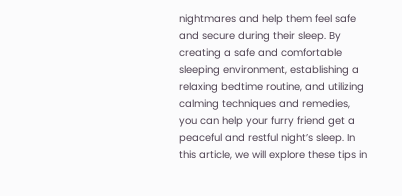nightmares and help them feel safe and secure during their sleep. By creating a safe and comfortable sleeping environment, establishing a relaxing bedtime routine, and utilizing calming techniques and remedies, you can help your furry friend get a peaceful and restful night’s sleep. In this article, we will explore these tips in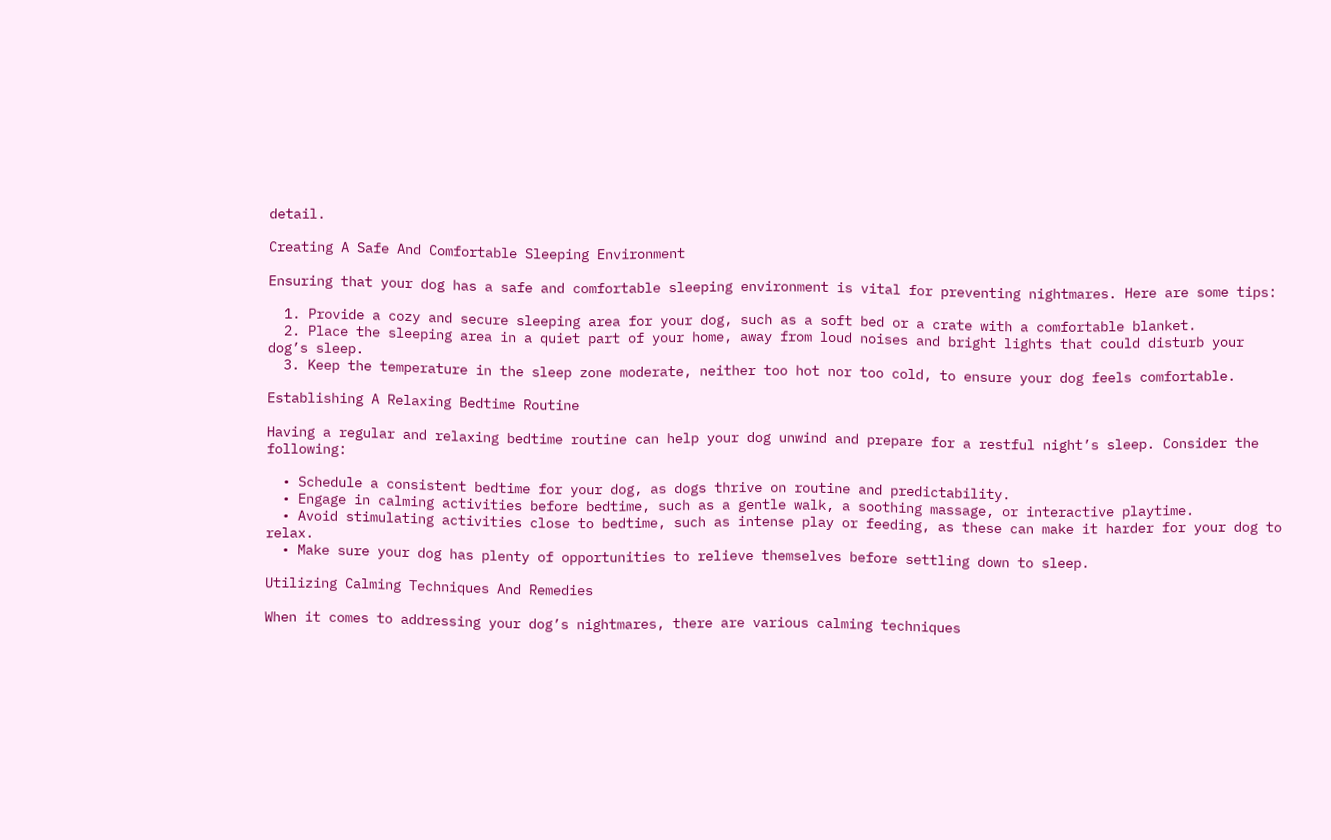detail.

Creating A Safe And Comfortable Sleeping Environment

Ensuring that your dog has a safe and comfortable sleeping environment is vital for preventing nightmares. Here are some tips:

  1. Provide a cozy and secure sleeping area for your dog, such as a soft bed or a crate with a comfortable blanket.
  2. Place the sleeping area in a quiet part of your home, away from loud noises and bright lights that could disturb your dog’s sleep.
  3. Keep the temperature in the sleep zone moderate, neither too hot nor too cold, to ensure your dog feels comfortable.

Establishing A Relaxing Bedtime Routine

Having a regular and relaxing bedtime routine can help your dog unwind and prepare for a restful night’s sleep. Consider the following:

  • Schedule a consistent bedtime for your dog, as dogs thrive on routine and predictability.
  • Engage in calming activities before bedtime, such as a gentle walk, a soothing massage, or interactive playtime.
  • Avoid stimulating activities close to bedtime, such as intense play or feeding, as these can make it harder for your dog to relax.
  • Make sure your dog has plenty of opportunities to relieve themselves before settling down to sleep.

Utilizing Calming Techniques And Remedies

When it comes to addressing your dog’s nightmares, there are various calming techniques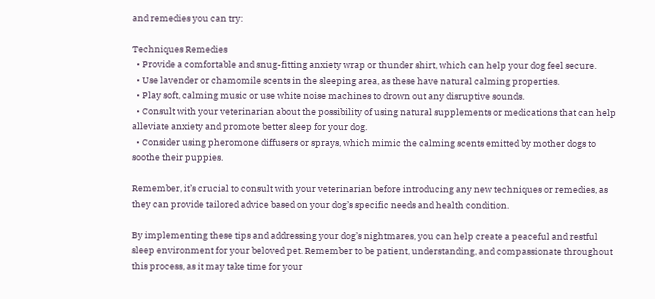and remedies you can try:

Techniques Remedies
  • Provide a comfortable and snug-fitting anxiety wrap or thunder shirt, which can help your dog feel secure.
  • Use lavender or chamomile scents in the sleeping area, as these have natural calming properties.
  • Play soft, calming music or use white noise machines to drown out any disruptive sounds.
  • Consult with your veterinarian about the possibility of using natural supplements or medications that can help alleviate anxiety and promote better sleep for your dog.
  • Consider using pheromone diffusers or sprays, which mimic the calming scents emitted by mother dogs to soothe their puppies.

Remember, it’s crucial to consult with your veterinarian before introducing any new techniques or remedies, as they can provide tailored advice based on your dog’s specific needs and health condition.

By implementing these tips and addressing your dog’s nightmares, you can help create a peaceful and restful sleep environment for your beloved pet. Remember to be patient, understanding, and compassionate throughout this process, as it may take time for your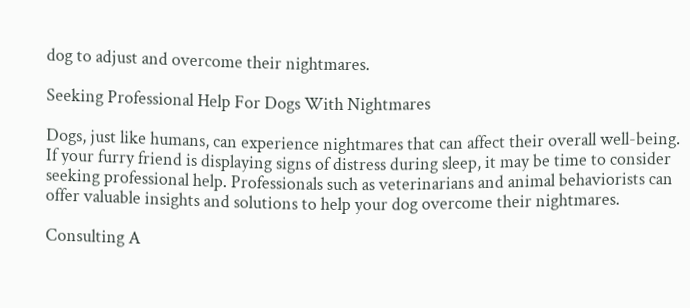dog to adjust and overcome their nightmares.

Seeking Professional Help For Dogs With Nightmares

Dogs, just like humans, can experience nightmares that can affect their overall well-being. If your furry friend is displaying signs of distress during sleep, it may be time to consider seeking professional help. Professionals such as veterinarians and animal behaviorists can offer valuable insights and solutions to help your dog overcome their nightmares.

Consulting A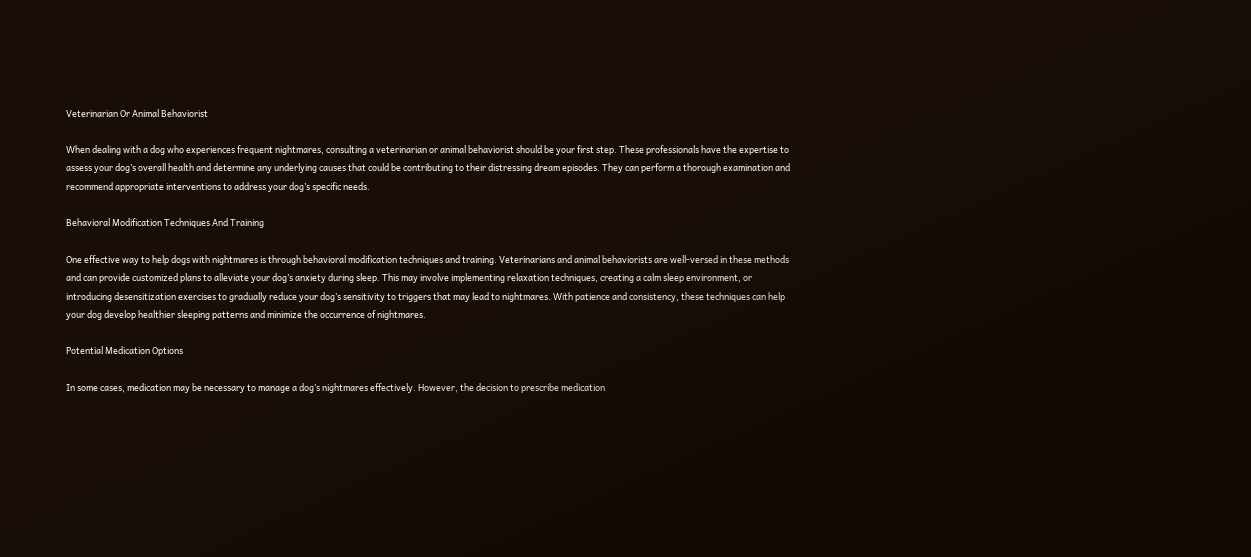Veterinarian Or Animal Behaviorist

When dealing with a dog who experiences frequent nightmares, consulting a veterinarian or animal behaviorist should be your first step. These professionals have the expertise to assess your dog’s overall health and determine any underlying causes that could be contributing to their distressing dream episodes. They can perform a thorough examination and recommend appropriate interventions to address your dog’s specific needs.

Behavioral Modification Techniques And Training

One effective way to help dogs with nightmares is through behavioral modification techniques and training. Veterinarians and animal behaviorists are well-versed in these methods and can provide customized plans to alleviate your dog’s anxiety during sleep. This may involve implementing relaxation techniques, creating a calm sleep environment, or introducing desensitization exercises to gradually reduce your dog’s sensitivity to triggers that may lead to nightmares. With patience and consistency, these techniques can help your dog develop healthier sleeping patterns and minimize the occurrence of nightmares.

Potential Medication Options

In some cases, medication may be necessary to manage a dog’s nightmares effectively. However, the decision to prescribe medication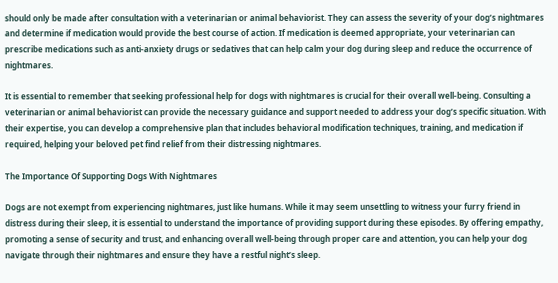should only be made after consultation with a veterinarian or animal behaviorist. They can assess the severity of your dog’s nightmares and determine if medication would provide the best course of action. If medication is deemed appropriate, your veterinarian can prescribe medications such as anti-anxiety drugs or sedatives that can help calm your dog during sleep and reduce the occurrence of nightmares.

It is essential to remember that seeking professional help for dogs with nightmares is crucial for their overall well-being. Consulting a veterinarian or animal behaviorist can provide the necessary guidance and support needed to address your dog’s specific situation. With their expertise, you can develop a comprehensive plan that includes behavioral modification techniques, training, and medication if required, helping your beloved pet find relief from their distressing nightmares.

The Importance Of Supporting Dogs With Nightmares

Dogs are not exempt from experiencing nightmares, just like humans. While it may seem unsettling to witness your furry friend in distress during their sleep, it is essential to understand the importance of providing support during these episodes. By offering empathy, promoting a sense of security and trust, and enhancing overall well-being through proper care and attention, you can help your dog navigate through their nightmares and ensure they have a restful night’s sleep.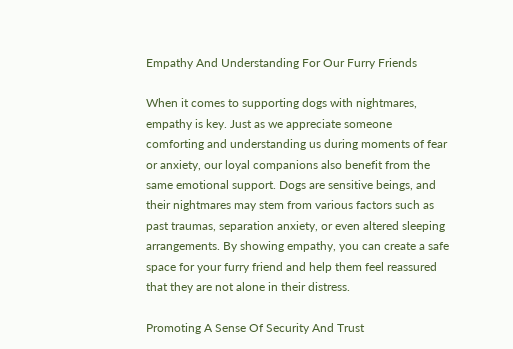Empathy And Understanding For Our Furry Friends

When it comes to supporting dogs with nightmares, empathy is key. Just as we appreciate someone comforting and understanding us during moments of fear or anxiety, our loyal companions also benefit from the same emotional support. Dogs are sensitive beings, and their nightmares may stem from various factors such as past traumas, separation anxiety, or even altered sleeping arrangements. By showing empathy, you can create a safe space for your furry friend and help them feel reassured that they are not alone in their distress.

Promoting A Sense Of Security And Trust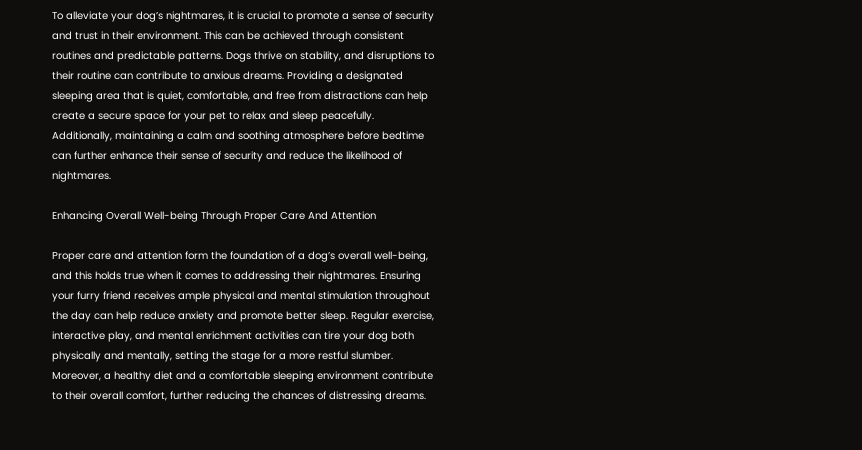To alleviate your dog’s nightmares, it is crucial to promote a sense of security and trust in their environment. This can be achieved through consistent routines and predictable patterns. Dogs thrive on stability, and disruptions to their routine can contribute to anxious dreams. Providing a designated sleeping area that is quiet, comfortable, and free from distractions can help create a secure space for your pet to relax and sleep peacefully. Additionally, maintaining a calm and soothing atmosphere before bedtime can further enhance their sense of security and reduce the likelihood of nightmares.

Enhancing Overall Well-being Through Proper Care And Attention

Proper care and attention form the foundation of a dog’s overall well-being, and this holds true when it comes to addressing their nightmares. Ensuring your furry friend receives ample physical and mental stimulation throughout the day can help reduce anxiety and promote better sleep. Regular exercise, interactive play, and mental enrichment activities can tire your dog both physically and mentally, setting the stage for a more restful slumber. Moreover, a healthy diet and a comfortable sleeping environment contribute to their overall comfort, further reducing the chances of distressing dreams.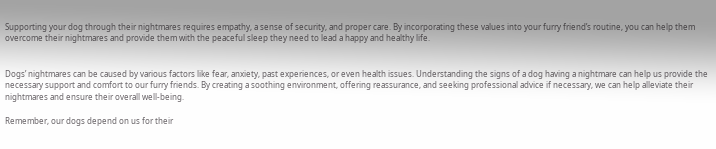Supporting your dog through their nightmares requires empathy, a sense of security, and proper care. By incorporating these values into your furry friend’s routine, you can help them overcome their nightmares and provide them with the peaceful sleep they need to lead a happy and healthy life.


Dogs’ nightmares can be caused by various factors like fear, anxiety, past experiences, or even health issues. Understanding the signs of a dog having a nightmare can help us provide the necessary support and comfort to our furry friends. By creating a soothing environment, offering reassurance, and seeking professional advice if necessary, we can help alleviate their nightmares and ensure their overall well-being.

Remember, our dogs depend on us for their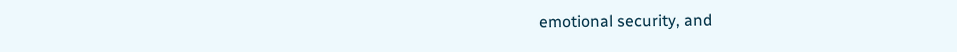emotional security, and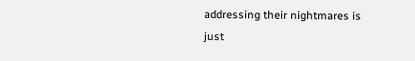addressing their nightmares is just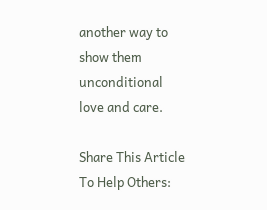another way to show them unconditional love and care.

Share This Article To Help Others: